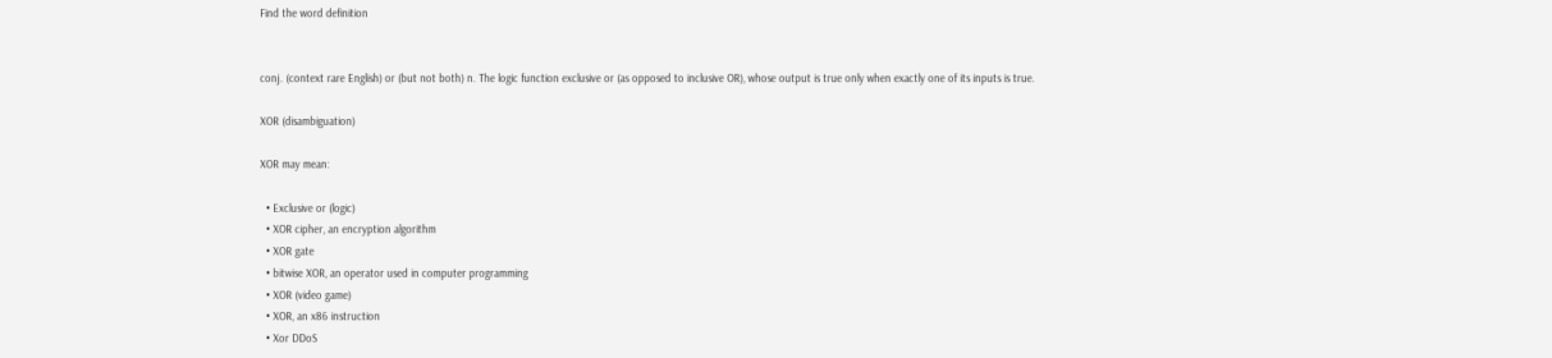Find the word definition


conj. (context rare English) or (but not both) n. The logic function exclusive or (as opposed to inclusive OR), whose output is true only when exactly one of its inputs is true.

XOR (disambiguation)

XOR may mean:

  • Exclusive or (logic)
  • XOR cipher, an encryption algorithm
  • XOR gate
  • bitwise XOR, an operator used in computer programming
  • XOR (video game)
  • XOR, an x86 instruction
  • Xor DDoS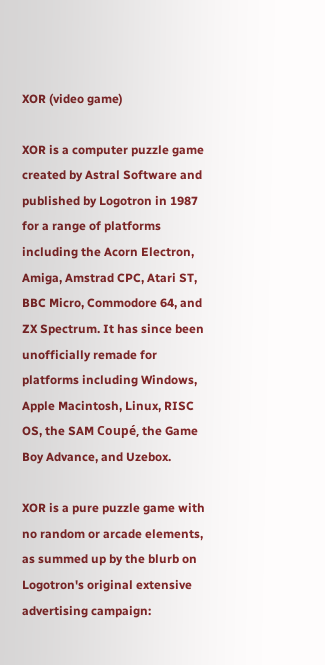XOR (video game)

XOR is a computer puzzle game created by Astral Software and published by Logotron in 1987 for a range of platforms including the Acorn Electron, Amiga, Amstrad CPC, Atari ST, BBC Micro, Commodore 64, and ZX Spectrum. It has since been unofficially remade for platforms including Windows, Apple Macintosh, Linux, RISC OS, the SAM Coupé, the Game Boy Advance, and Uzebox.

XOR is a pure puzzle game with no random or arcade elements, as summed up by the blurb on Logotron's original extensive advertising campaign: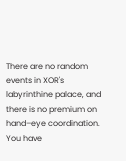There are no random events in XOR's labyrinthine palace, and there is no premium on hand–eye coordination. You have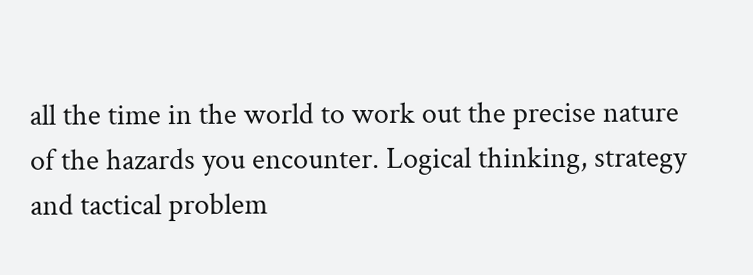all the time in the world to work out the precise nature of the hazards you encounter. Logical thinking, strategy and tactical problem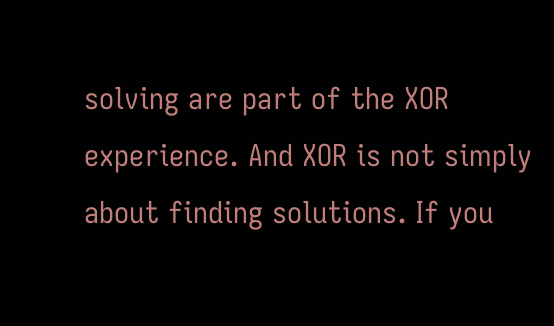solving are part of the XOR experience. And XOR is not simply about finding solutions. If you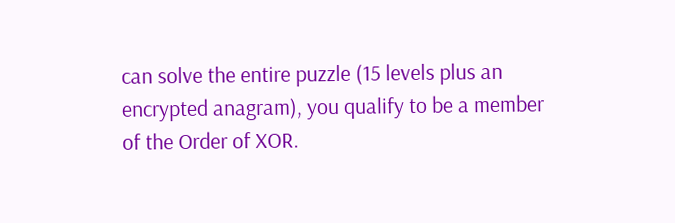can solve the entire puzzle (15 levels plus an encrypted anagram), you qualify to be a member of the Order of XOR.